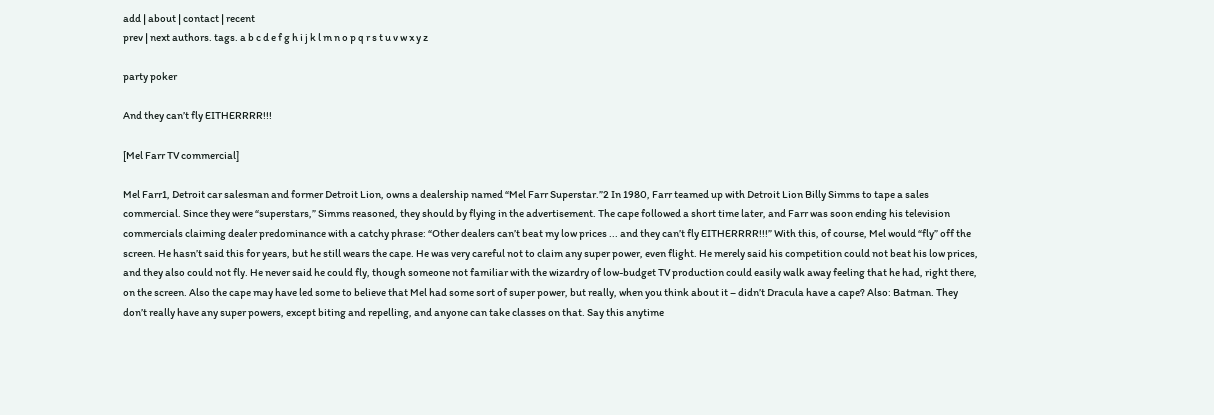add | about | contact | recent
prev | next authors. tags. a b c d e f g h i j k l m n o p q r s t u v w x y z

party poker

And they can’t fly EITHERRRR!!!

[Mel Farr TV commercial]

Mel Farr1, Detroit car salesman and former Detroit Lion, owns a dealership named “Mel Farr Superstar.”2 In 1980, Farr teamed up with Detroit Lion Billy Simms to tape a sales commercial. Since they were “superstars,” Simms reasoned, they should by flying in the advertisement. The cape followed a short time later, and Farr was soon ending his television commercials claiming dealer predominance with a catchy phrase: “Other dealers can’t beat my low prices ... and they can’t fly EITHERRRR!!!” With this, of course, Mel would “fly” off the screen. He hasn’t said this for years, but he still wears the cape. He was very careful not to claim any super power, even flight. He merely said his competition could not beat his low prices, and they also could not fly. He never said he could fly, though someone not familiar with the wizardry of low-budget TV production could easily walk away feeling that he had, right there, on the screen. Also the cape may have led some to believe that Mel had some sort of super power, but really, when you think about it – didn’t Dracula have a cape? Also: Batman. They don’t really have any super powers, except biting and repelling, and anyone can take classes on that. Say this anytime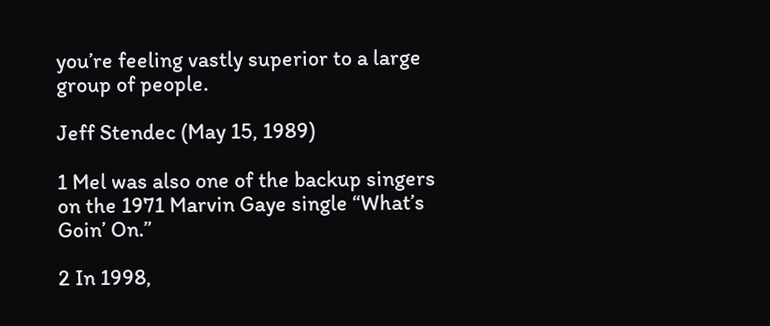you’re feeling vastly superior to a large group of people.

Jeff Stendec (May 15, 1989)

1 Mel was also one of the backup singers on the 1971 Marvin Gaye single “What’s Goin’ On.”

2 In 1998,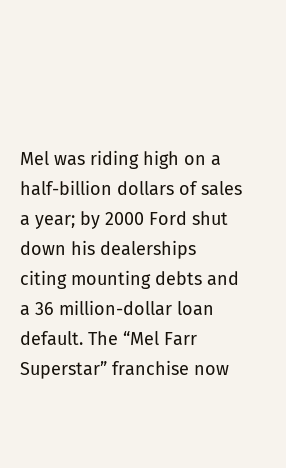Mel was riding high on a half-billion dollars of sales a year; by 2000 Ford shut down his dealerships citing mounting debts and a 36 million-dollar loan default. The “Mel Farr Superstar” franchise now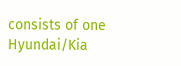consists of one Hyundai/Kia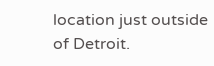location just outside of Detroit.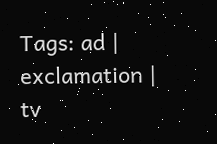Tags: ad | exclamation | tv